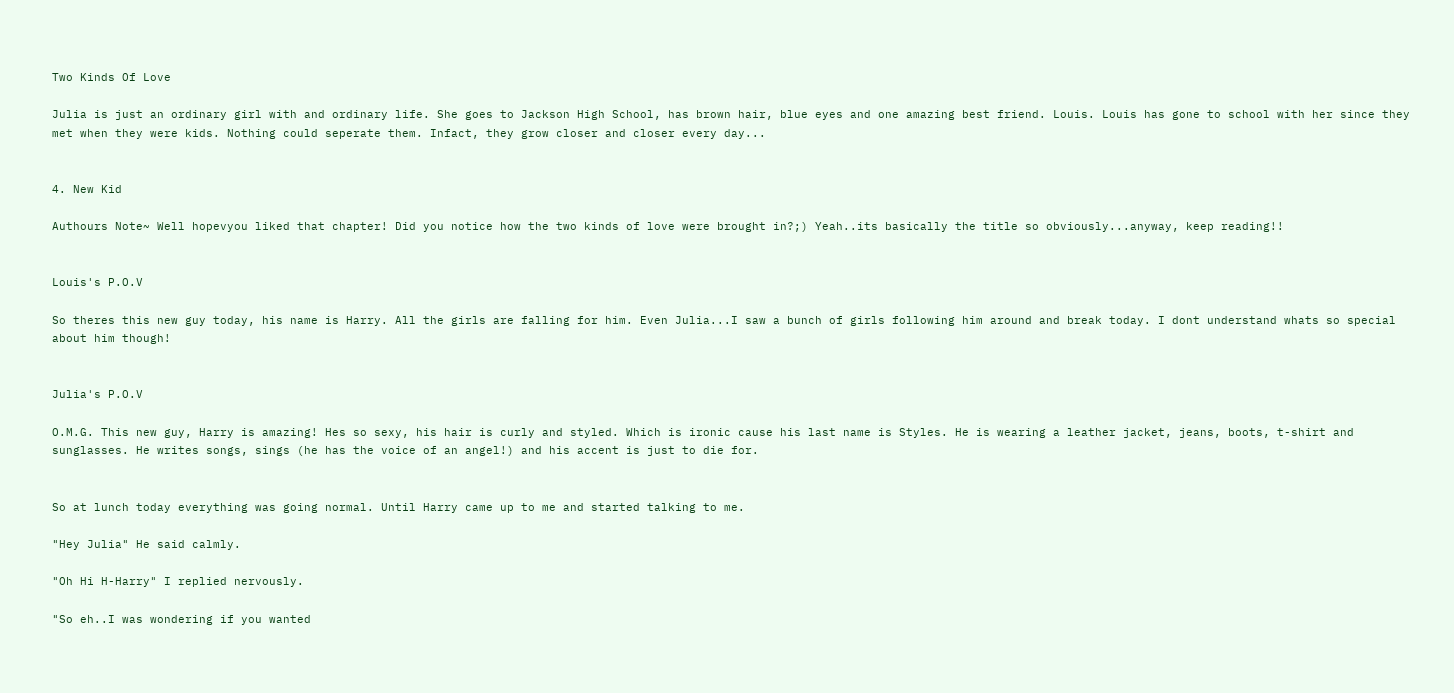Two Kinds Of Love

Julia is just an ordinary girl with and ordinary life. She goes to Jackson High School, has brown hair, blue eyes and one amazing best friend. Louis. Louis has gone to school with her since they met when they were kids. Nothing could seperate them. Infact, they grow closer and closer every day...


4. New Kid

Authours Note~ Well hopevyou liked that chapter! Did you notice how the two kinds of love were brought in?;) Yeah..its basically the title so obviously...anyway, keep reading!!


Louis's P.O.V

So theres this new guy today, his name is Harry. All the girls are falling for him. Even Julia...I saw a bunch of girls following him around and break today. I dont understand whats so special about him though!


Julia's P.O.V

O.M.G. This new guy, Harry is amazing! Hes so sexy, his hair is curly and styled. Which is ironic cause his last name is Styles. He is wearing a leather jacket, jeans, boots, t-shirt and sunglasses. He writes songs, sings (he has the voice of an angel!) and his accent is just to die for.


So at lunch today everything was going normal. Until Harry came up to me and started talking to me.

"Hey Julia" He said calmly.

"Oh Hi H-Harry" I replied nervously.

"So eh..I was wondering if you wanted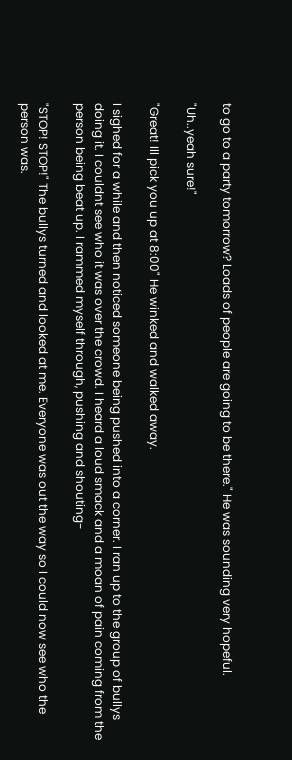to go to a party tomorrow? Loads of people are going to be there." He was sounding very hopeful.

"Uh..yeah sure!"

"Great! Ill pick you up at 8:00" He winked and walked away.

I sighed for a while and then noticed someone being pushed into a corner. I ran up to the group of bullys doing it. I couldnt see who it was over the crowd. I heard a loud smack and a moan of pain coming from the person being beat up. I rammed myself through, pushing and shouting-

"STOP! STOP!" The bullys turned and looked at me. Everyone was out the way so I could now see who the person was.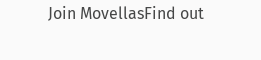Join MovellasFind out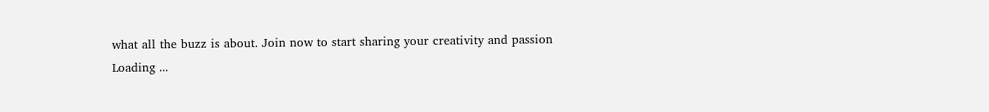what all the buzz is about. Join now to start sharing your creativity and passion
Loading ...